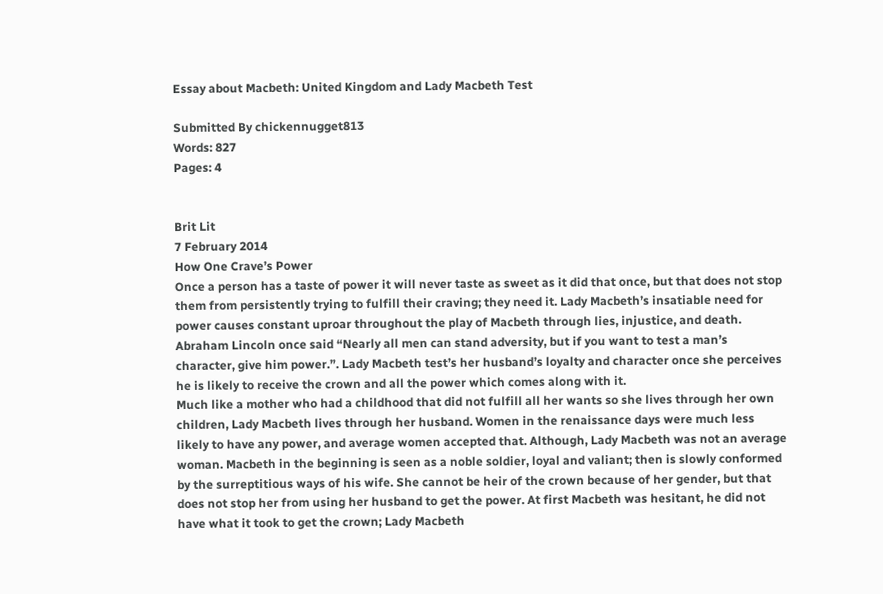Essay about Macbeth: United Kingdom and Lady Macbeth Test

Submitted By chickennugget813
Words: 827
Pages: 4


Brit Lit
7 February 2014
How One Crave’s Power
Once a person has a taste of power it will never taste as sweet as it did that once, but that does not stop them from persistently trying to fulfill their craving; they need it. Lady Macbeth’s insatiable need for power causes constant uproar throughout the play of Macbeth through lies, injustice, and death.
Abraham Lincoln once said “Nearly all men can stand adversity, but if you want to test a man’s character, give him power.”. Lady Macbeth test’s her husband’s loyalty and character once she perceives he is likely to receive the crown and all the power which comes along with it.
Much like a mother who had a childhood that did not fulfill all her wants so she lives through her own children, Lady Macbeth lives through her husband. Women in the renaissance days were much less likely to have any power, and average women accepted that. Although, Lady Macbeth was not an average woman. Macbeth in the beginning is seen as a noble soldier, loyal and valiant; then is slowly conformed by the surreptitious ways of his wife. She cannot be heir of the crown because of her gender, but that does not stop her from using her husband to get the power. At first Macbeth was hesitant, he did not have what it took to get the crown; Lady Macbeth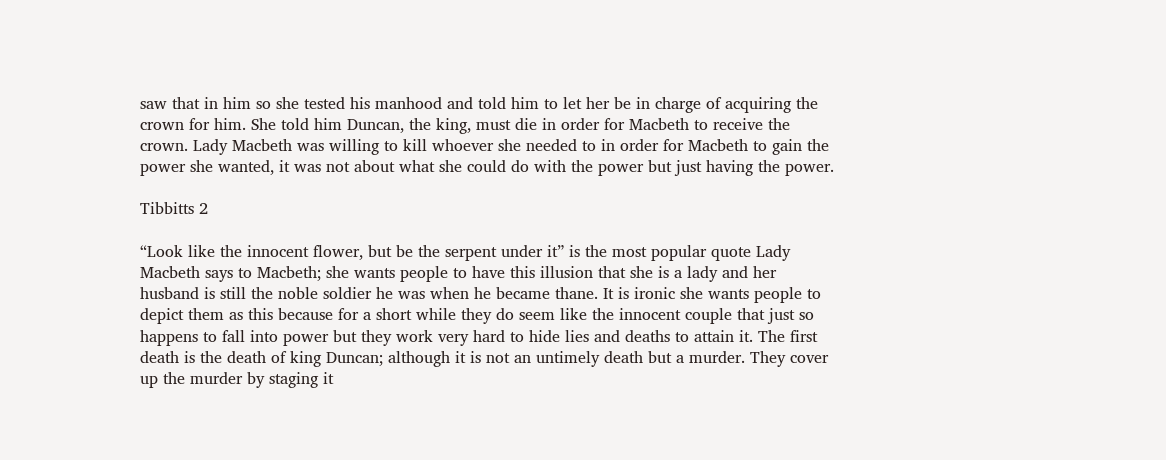saw that in him so she tested his manhood and told him to let her be in charge of acquiring the crown for him. She told him Duncan, the king, must die in order for Macbeth to receive the crown. Lady Macbeth was willing to kill whoever she needed to in order for Macbeth to gain the power she wanted, it was not about what she could do with the power but just having the power.

Tibbitts 2

“Look like the innocent flower, but be the serpent under it” is the most popular quote Lady
Macbeth says to Macbeth; she wants people to have this illusion that she is a lady and her husband is still the noble soldier he was when he became thane. It is ironic she wants people to depict them as this because for a short while they do seem like the innocent couple that just so happens to fall into power but they work very hard to hide lies and deaths to attain it. The first death is the death of king Duncan; although it is not an untimely death but a murder. They cover up the murder by staging it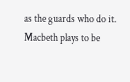as the guards who do it. Macbeth plays to be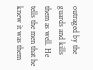outraged by the guards and kills them as well. He tells the men that he knew it was them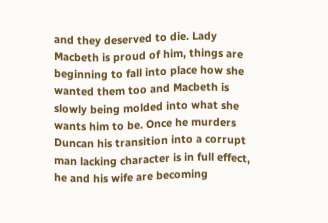and they deserved to die. Lady Macbeth is proud of him, things are beginning to fall into place how she wanted them too and Macbeth is slowly being molded into what she wants him to be. Once he murders Duncan his transition into a corrupt man lacking character is in full effect, he and his wife are becoming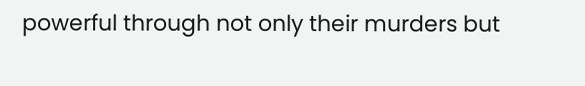powerful through not only their murders but